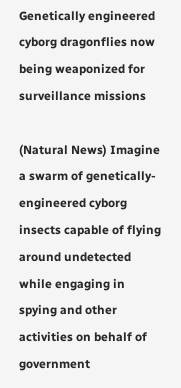Genetically engineered cyborg dragonflies now being weaponized for surveillance missions

(Natural News) Imagine a swarm of genetically-engineered cyborg insects capable of flying around undetected while engaging in spying and other activities on behalf of government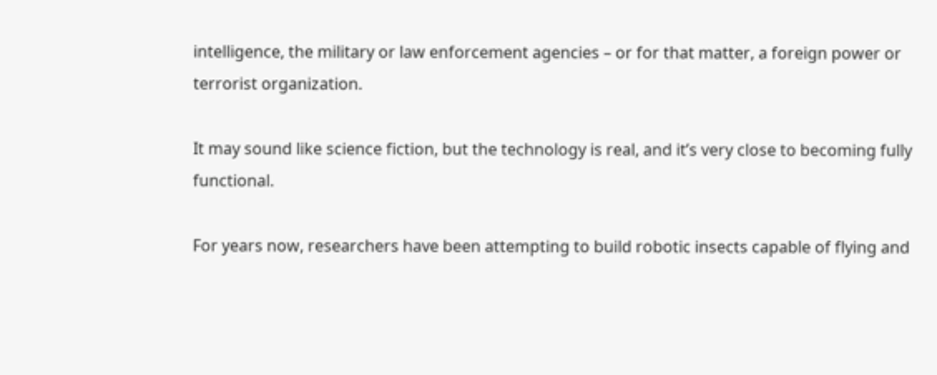intelligence, the military or law enforcement agencies – or for that matter, a foreign power or terrorist organization.

It may sound like science fiction, but the technology is real, and it’s very close to becoming fully functional.

For years now, researchers have been attempting to build robotic insects capable of flying and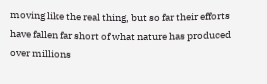moving like the real thing, but so far their efforts have fallen far short of what nature has produced over millions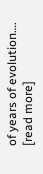of years of evolution…. [read more]